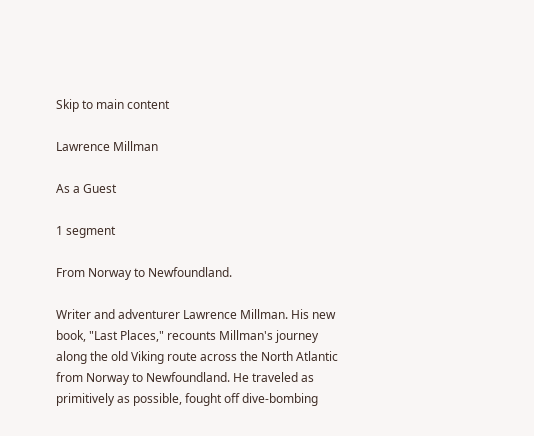Skip to main content

Lawrence Millman

As a Guest

1 segment

From Norway to Newfoundland.

Writer and adventurer Lawrence Millman. His new book, "Last Places," recounts Millman's journey along the old Viking route across the North Atlantic from Norway to Newfoundland. He traveled as primitively as possible, fought off dive-bombing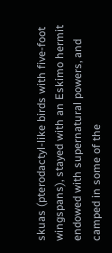skuas (pterodactyl-like birds with five-foot wingspans), stayed with an Eskimo hermit endowed with supernatural powers, and camped in some of the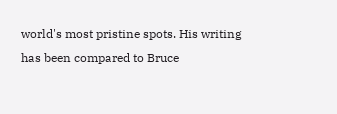world's most pristine spots. His writing has been compared to Bruce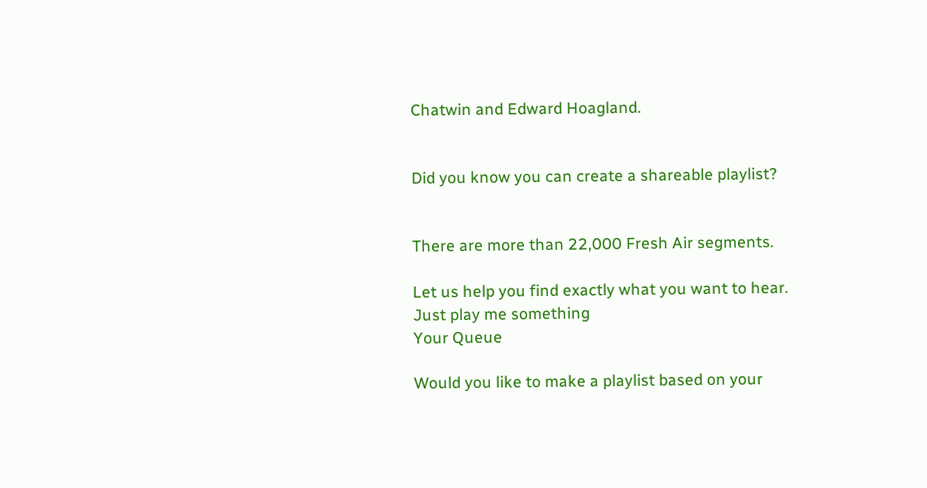Chatwin and Edward Hoagland.


Did you know you can create a shareable playlist?


There are more than 22,000 Fresh Air segments.

Let us help you find exactly what you want to hear.
Just play me something
Your Queue

Would you like to make a playlist based on your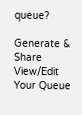queue?

Generate & Share View/Edit Your Queue